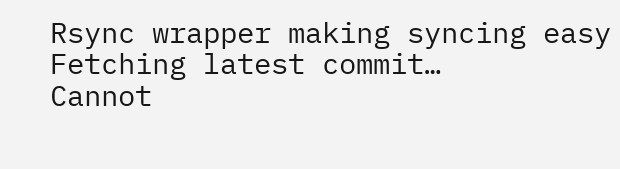Rsync wrapper making syncing easy
Fetching latest commit…
Cannot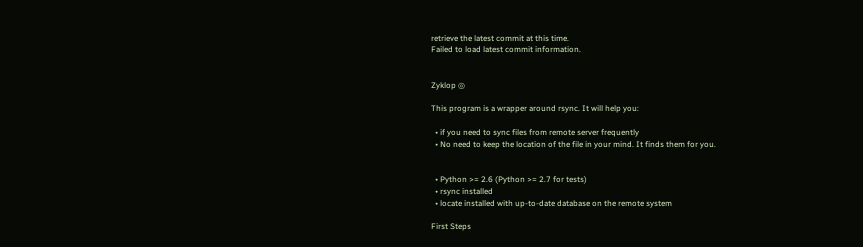retrieve the latest commit at this time.
Failed to load latest commit information.


Zyklop ◎

This program is a wrapper around rsync. It will help you:

  • if you need to sync files from remote server frequently
  • No need to keep the location of the file in your mind. It finds them for you.


  • Python >= 2.6 (Python >= 2.7 for tests)
  • rsync installed
  • locate installed with up-to-date database on the remote system

First Steps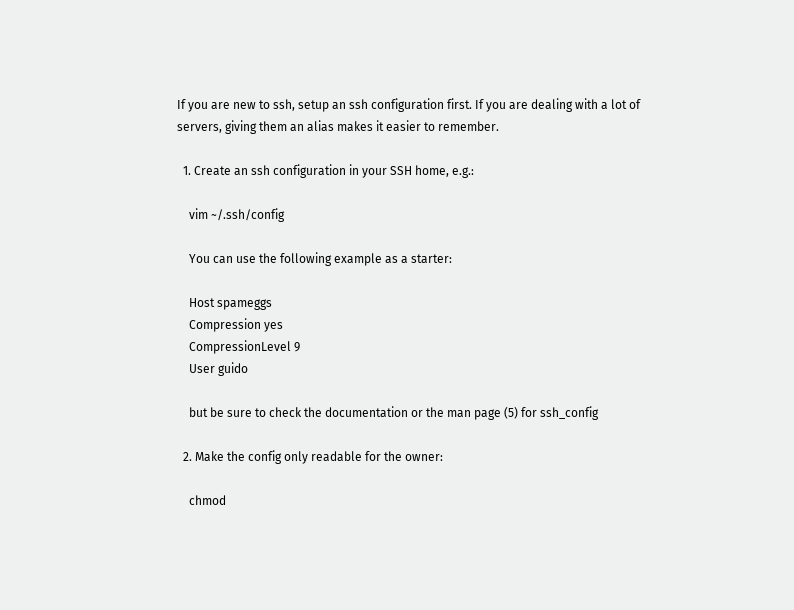If you are new to ssh, setup an ssh configuration first. If you are dealing with a lot of servers, giving them an alias makes it easier to remember.

  1. Create an ssh configuration in your SSH home, e.g.:

    vim ~/.ssh/config

    You can use the following example as a starter:

    Host spameggs
    Compression yes
    CompressionLevel 9
    User guido

    but be sure to check the documentation or the man page (5) for ssh_config

  2. Make the config only readable for the owner:

    chmod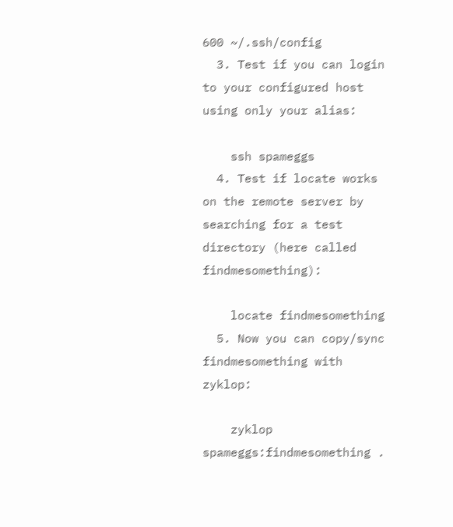600 ~/.ssh/config
  3. Test if you can login to your configured host using only your alias:

    ssh spameggs
  4. Test if locate works on the remote server by searching for a test directory (here called findmesomething):

    locate findmesomething
  5. Now you can copy/sync findmesomething with zyklop:

    zyklop spameggs:findmesomething .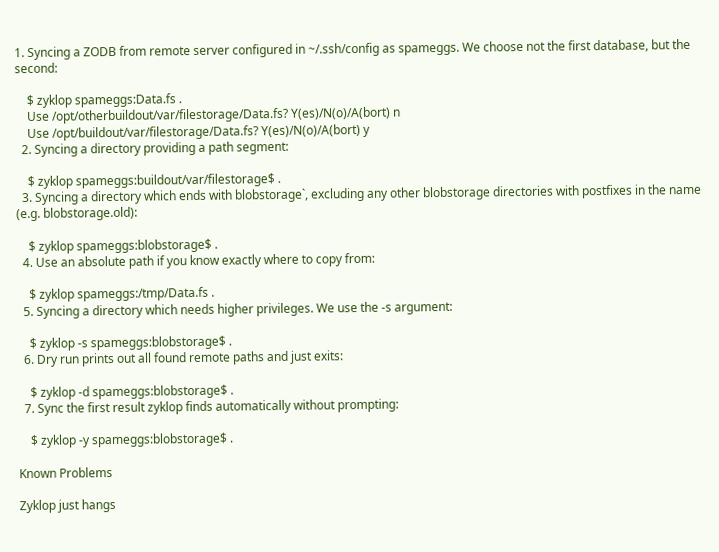1. Syncing a ZODB from remote server configured in ~/.ssh/config as spameggs. We choose not the first database, but the second:

    $ zyklop spameggs:Data.fs .
    Use /opt/otherbuildout/var/filestorage/Data.fs? Y(es)/N(o)/A(bort) n
    Use /opt/buildout/var/filestorage/Data.fs? Y(es)/N(o)/A(bort) y
  2. Syncing a directory providing a path segment:

    $ zyklop spameggs:buildout/var/filestorage$ .
  3. Syncing a directory which ends with blobstorage`, excluding any other blobstorage directories with postfixes in the name (e.g. blobstorage.old):

    $ zyklop spameggs:blobstorage$ .
  4. Use an absolute path if you know exactly where to copy from:

    $ zyklop spameggs:/tmp/Data.fs .
  5. Syncing a directory which needs higher privileges. We use the -s argument:

    $ zyklop -s spameggs:blobstorage$ .
  6. Dry run prints out all found remote paths and just exits:

    $ zyklop -d spameggs:blobstorage$ .
  7. Sync the first result zyklop finds automatically without prompting:

    $ zyklop -y spameggs:blobstorage$ .

Known Problems

Zyklop just hangs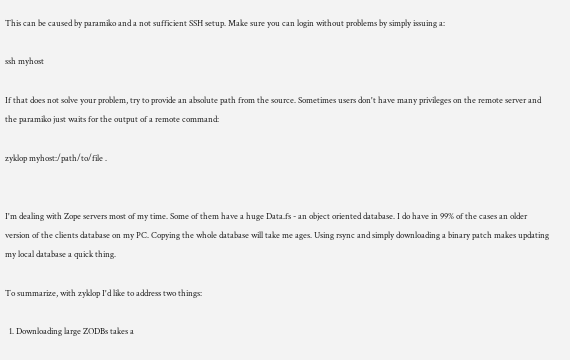This can be caused by paramiko and a not sufficient SSH setup. Make sure you can login without problems by simply issuing a:

ssh myhost

If that does not solve your problem, try to provide an absolute path from the source. Sometimes users don't have many privileges on the remote server and the paramiko just waits for the output of a remote command:

zyklop myhost:/path/to/file .


I'm dealing with Zope servers most of my time. Some of them have a huge Data.fs - an object oriented database. I do have in 99% of the cases an older version of the clients database on my PC. Copying the whole database will take me ages. Using rsync and simply downloading a binary patch makes updating my local database a quick thing.

To summarize, with zyklop I'd like to address two things:

  1. Downloading large ZODBs takes a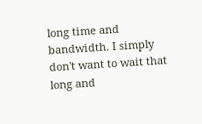long time and bandwidth. I simply don't want to wait that long and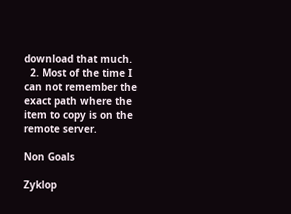download that much.
  2. Most of the time I can not remember the exact path where the item to copy is on the remote server.

Non Goals

Zyklop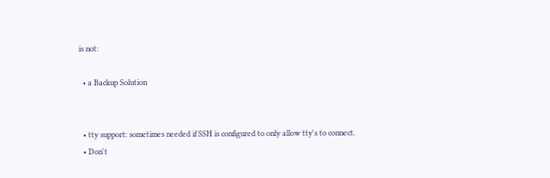is not:

  • a Backup Solution


  • tty support: sometimes needed if SSH is configured to only allow tty's to connect.
  • Don't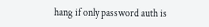hang if only password auth is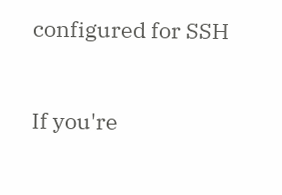configured for SSH


If you're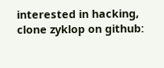interested in hacking, clone zyklop on github: